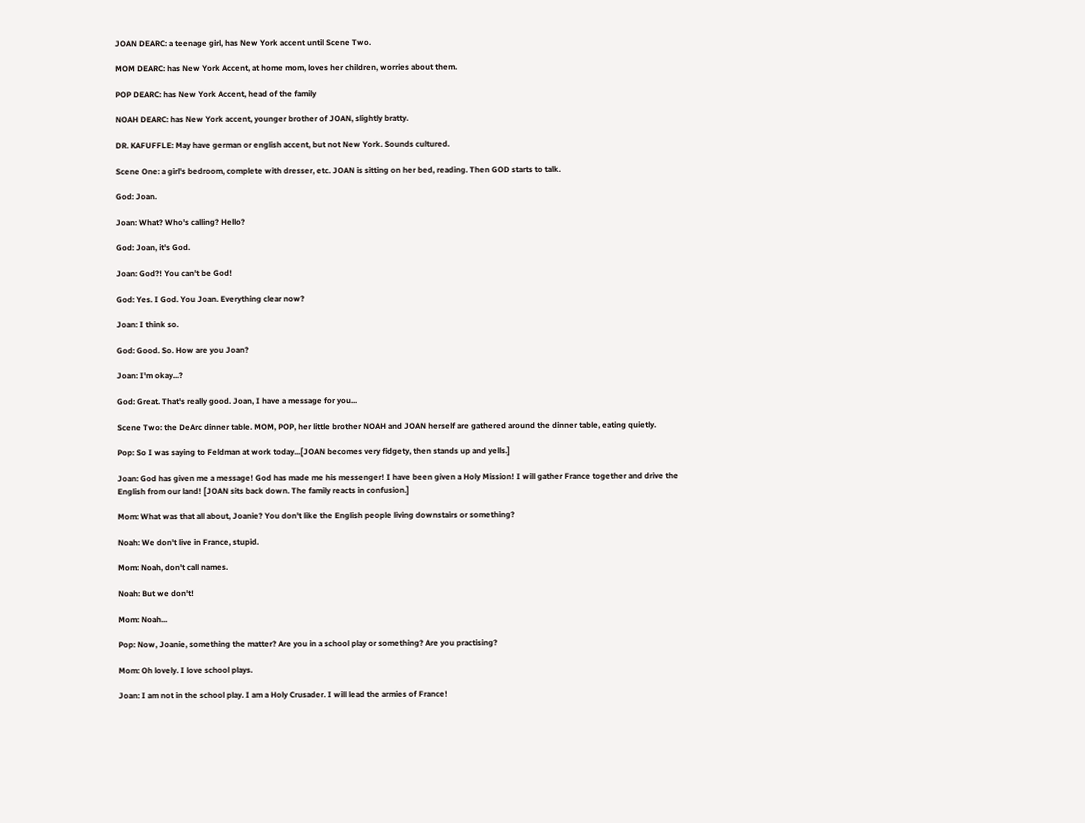JOAN DEARC: a teenage girl, has New York accent until Scene Two.

MOM DEARC: has New York Accent, at home mom, loves her children, worries about them.

POP DEARC: has New York Accent, head of the family

NOAH DEARC: has New York accent, younger brother of JOAN, slightly bratty.

DR. KAFUFFLE: May have german or english accent, but not New York. Sounds cultured.

Scene One: a girl's bedroom, complete with dresser, etc. JOAN is sitting on her bed, reading. Then GOD starts to talk.

God: Joan.

Joan: What? Who's calling? Hello?

God: Joan, it's God.

Joan: God?! You can't be God!

God: Yes. I God. You Joan. Everything clear now?

Joan: I think so.

God: Good. So. How are you Joan?

Joan: I'm okay...?

God: Great. That's really good. Joan, I have a message for you...

Scene Two: the DeArc dinner table. MOM, POP, her little brother NOAH and JOAN herself are gathered around the dinner table, eating quietly.

Pop: So I was saying to Feldman at work today...[JOAN becomes very fidgety, then stands up and yells.]

Joan: God has given me a message! God has made me his messenger! I have been given a Holy Mission! I will gather France together and drive the English from our land! [JOAN sits back down. The family reacts in confusion.]

Mom: What was that all about, Joanie? You don't like the English people living downstairs or something?

Noah: We don't live in France, stupid.

Mom: Noah, don't call names.

Noah: But we don't!

Mom: Noah...

Pop: Now, Joanie, something the matter? Are you in a school play or something? Are you practising?

Mom: Oh lovely. I love school plays.

Joan: I am not in the school play. I am a Holy Crusader. I will lead the armies of France!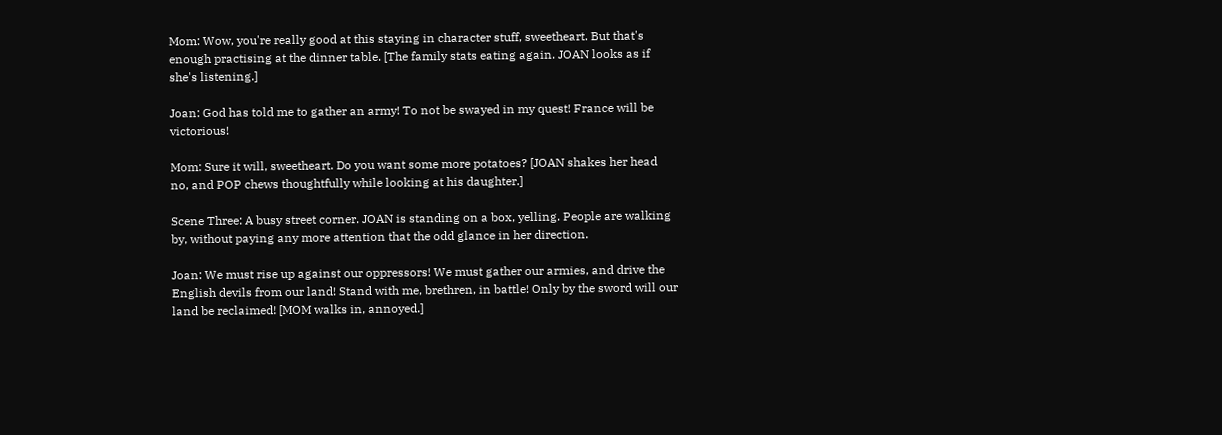Mom: Wow, you're really good at this staying in character stuff, sweetheart. But that's enough practising at the dinner table. [The family stats eating again. JOAN looks as if she's listening.]

Joan: God has told me to gather an army! To not be swayed in my quest! France will be victorious!

Mom: Sure it will, sweetheart. Do you want some more potatoes? [JOAN shakes her head no, and POP chews thoughtfully while looking at his daughter.]

Scene Three: A busy street corner. JOAN is standing on a box, yelling. People are walking by, without paying any more attention that the odd glance in her direction.

Joan: We must rise up against our oppressors! We must gather our armies, and drive the English devils from our land! Stand with me, brethren, in battle! Only by the sword will our land be reclaimed! [MOM walks in, annoyed.]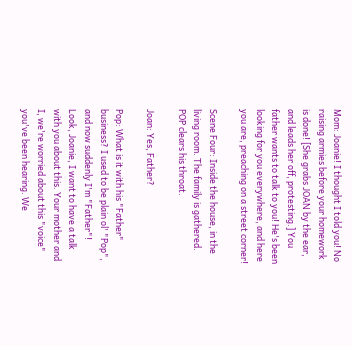Mom: Joanie! I thought I told you! No raising armies before your homework is done! [She grabs JOAN by the ear, and leads her off, protesting.] You father wants to talk to you! He's been looking for you everywhere, and here you are, preaching on a street corner!

Scene Four: Inside the house, in the living room. The family is gathered. POP clears his throat.

Joan: Yes, Father?

Pop: What is it with his "Father" business? I used to be plain ol' "Pop", and now suddenly I'm "Father"! Look, Joanie, I want to have a talk with you about this. Your mother and I, we're worried about this "voice" you've been hearing. We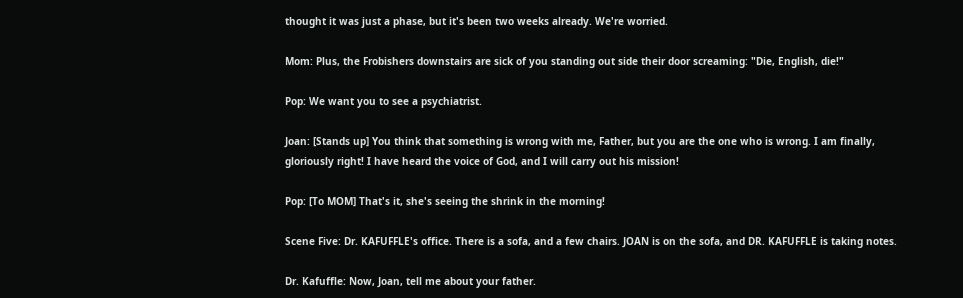thought it was just a phase, but it's been two weeks already. We're worried.

Mom: Plus, the Frobishers downstairs are sick of you standing out side their door screaming: "Die, English, die!"

Pop: We want you to see a psychiatrist.

Joan: [Stands up] You think that something is wrong with me, Father, but you are the one who is wrong. I am finally, gloriously right! I have heard the voice of God, and I will carry out his mission!

Pop: [To MOM] That's it, she's seeing the shrink in the morning!

Scene Five: Dr. KAFUFFLE's office. There is a sofa, and a few chairs. JOAN is on the sofa, and DR. KAFUFFLE is taking notes.

Dr. Kafuffle: Now, Joan, tell me about your father.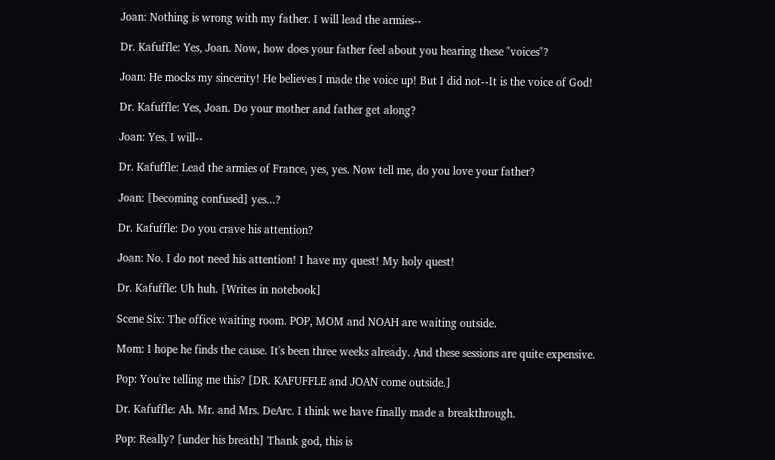Joan: Nothing is wrong with my father. I will lead the armies--

Dr. Kafuffle: Yes, Joan. Now, how does your father feel about you hearing these "voices"?

Joan: He mocks my sincerity! He believes I made the voice up! But I did not--It is the voice of God!

Dr. Kafuffle: Yes, Joan. Do your mother and father get along?

Joan: Yes. I will--

Dr. Kafuffle: Lead the armies of France, yes, yes. Now tell me, do you love your father?

Joan: [becoming confused] yes...?

Dr. Kafuffle: Do you crave his attention?

Joan: No. I do not need his attention! I have my quest! My holy quest!

Dr. Kafuffle: Uh huh. [Writes in notebook]

Scene Six: The office waiting room. POP, MOM and NOAH are waiting outside.

Mom: I hope he finds the cause. It's been three weeks already. And these sessions are quite expensive.

Pop: You're telling me this? [DR. KAFUFFLE and JOAN come outside.]

Dr. Kafuffle: Ah. Mr. and Mrs. DeArc. I think we have finally made a breakthrough.

Pop: Really? [under his breath] Thank god, this is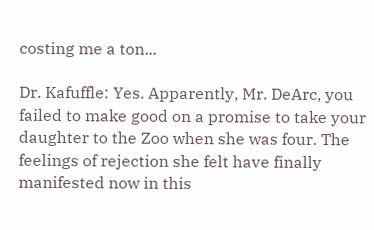costing me a ton...

Dr. Kafuffle: Yes. Apparently, Mr. DeArc, you failed to make good on a promise to take your daughter to the Zoo when she was four. The feelings of rejection she felt have finally manifested now in this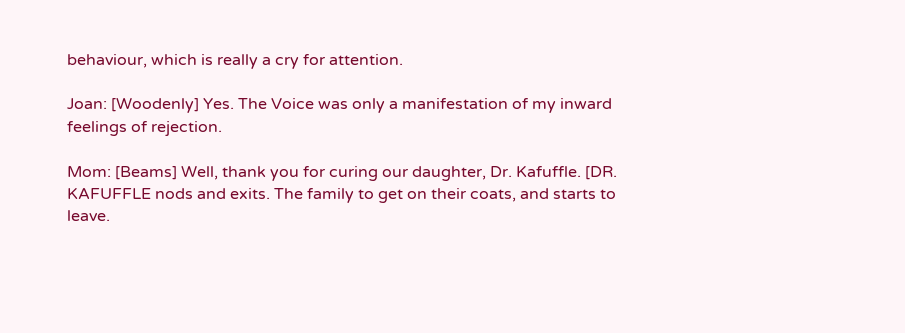behaviour, which is really a cry for attention.

Joan: [Woodenly] Yes. The Voice was only a manifestation of my inward feelings of rejection.

Mom: [Beams] Well, thank you for curing our daughter, Dr. Kafuffle. [DR. KAFUFFLE nods and exits. The family to get on their coats, and starts to leave.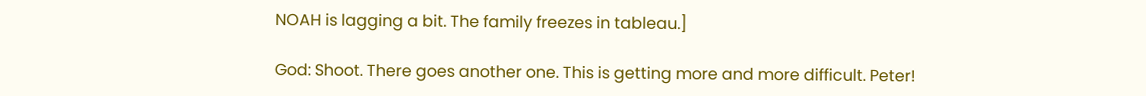NOAH is lagging a bit. The family freezes in tableau.]

God: Shoot. There goes another one. This is getting more and more difficult. Peter!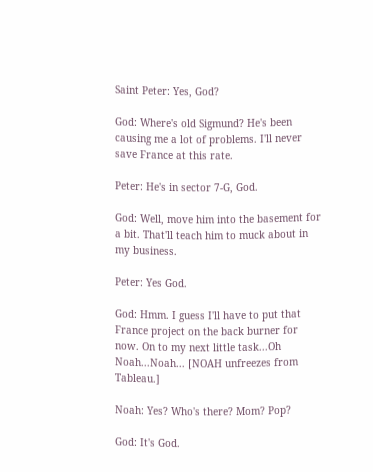Saint Peter: Yes, God?

God: Where's old Sigmund? He's been causing me a lot of problems. I'll never save France at this rate.

Peter: He's in sector 7-G, God.

God: Well, move him into the basement for a bit. That'll teach him to muck about in my business.

Peter: Yes God.

God: Hmm. I guess I'll have to put that France project on the back burner for now. On to my next little task...Oh Noah...Noah... [NOAH unfreezes from Tableau.]

Noah: Yes? Who's there? Mom? Pop?

God: It's God.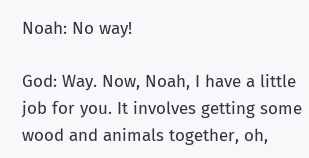Noah: No way!

God: Way. Now, Noah, I have a little job for you. It involves getting some wood and animals together, oh,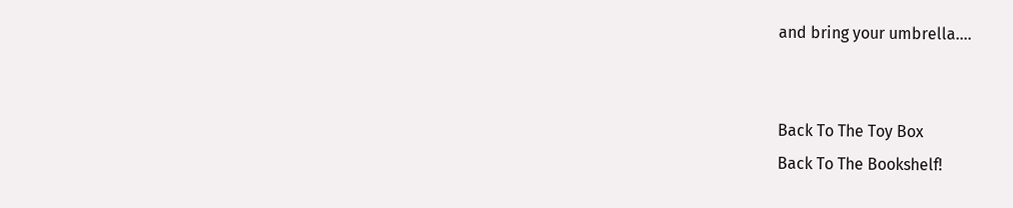and bring your umbrella....


Back To The Toy Box
Back To The Bookshelf!